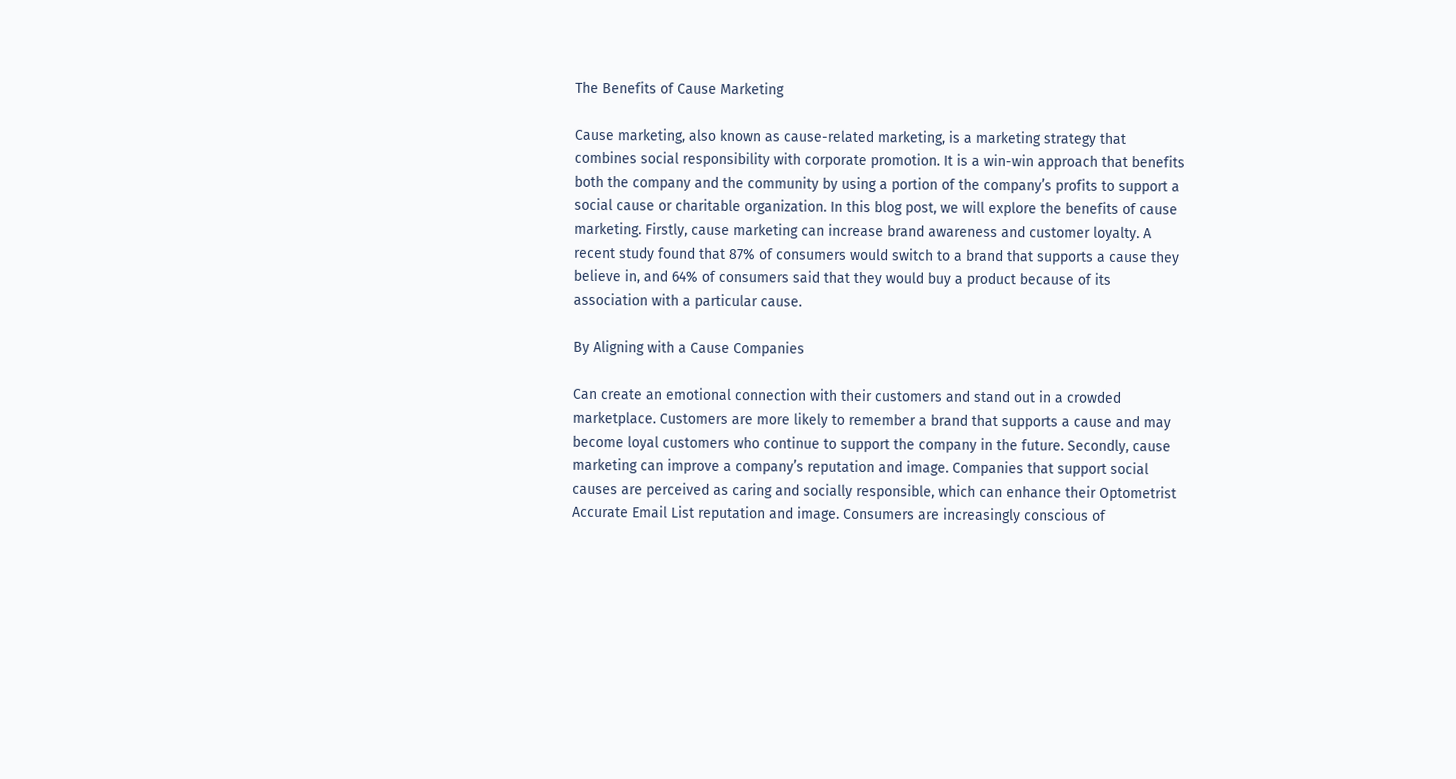The Benefits of Cause Marketing

Cause marketing, also known as cause-related marketing, is a marketing strategy that combines social responsibility with corporate promotion. It is a win-win approach that benefits both the company and the community by using a portion of the company’s profits to support a social cause or charitable organization. In this blog post, we will explore the benefits of cause marketing. Firstly, cause marketing can increase brand awareness and customer loyalty. A recent study found that 87% of consumers would switch to a brand that supports a cause they believe in, and 64% of consumers said that they would buy a product because of its association with a particular cause.

By Aligning with a Cause Companies

Can create an emotional connection with their customers and stand out in a crowded marketplace. Customers are more likely to remember a brand that supports a cause and may become loyal customers who continue to support the company in the future. Secondly, cause marketing can improve a company’s reputation and image. Companies that support social causes are perceived as caring and socially responsible, which can enhance their Optometrist Accurate Email List reputation and image. Consumers are increasingly conscious of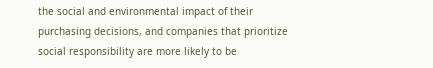the social and environmental impact of their purchasing decisions, and companies that prioritize social responsibility are more likely to be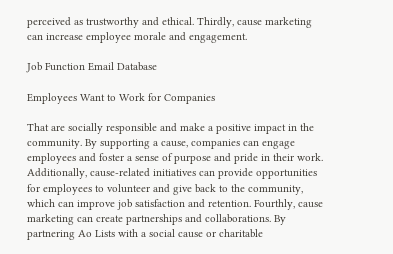perceived as trustworthy and ethical. Thirdly, cause marketing can increase employee morale and engagement.

Job Function Email Database

Employees Want to Work for Companies

That are socially responsible and make a positive impact in the community. By supporting a cause, companies can engage employees and foster a sense of purpose and pride in their work. Additionally, cause-related initiatives can provide opportunities for employees to volunteer and give back to the community, which can improve job satisfaction and retention. Fourthly, cause marketing can create partnerships and collaborations. By partnering Ao Lists with a social cause or charitable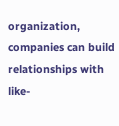organization, companies can build relationships with like-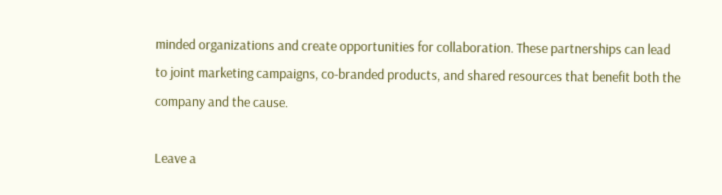minded organizations and create opportunities for collaboration. These partnerships can lead to joint marketing campaigns, co-branded products, and shared resources that benefit both the company and the cause.

Leave a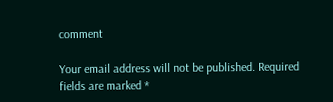comment

Your email address will not be published. Required fields are marked *